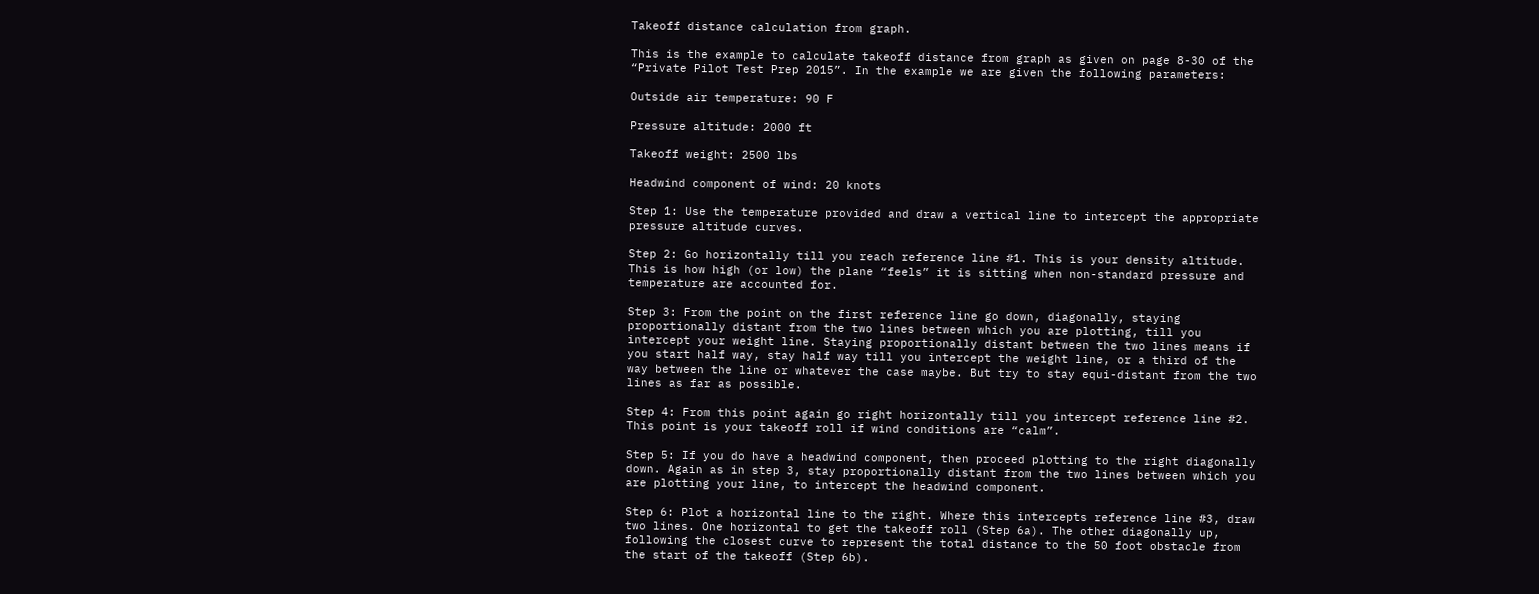Takeoff distance calculation from graph.

This is the example to calculate takeoff distance from graph as given on page 8-30 of the “Private Pilot Test Prep 2015”. In the example we are given the following parameters:

Outside air temperature: 90 F

Pressure altitude: 2000 ft

Takeoff weight: 2500 lbs

Headwind component of wind: 20 knots

Step 1: Use the temperature provided and draw a vertical line to intercept the appropriate pressure altitude curves.

Step 2: Go horizontally till you reach reference line #1. This is your density altitude. This is how high (or low) the plane “feels” it is sitting when non-standard pressure and temperature are accounted for.

Step 3: From the point on the first reference line go down, diagonally, staying proportionally distant from the two lines between which you are plotting, till you intercept your weight line. Staying proportionally distant between the two lines means if you start half way, stay half way till you intercept the weight line, or a third of the way between the line or whatever the case maybe. But try to stay equi-distant from the two lines as far as possible.

Step 4: From this point again go right horizontally till you intercept reference line #2. This point is your takeoff roll if wind conditions are “calm”.

Step 5: If you do have a headwind component, then proceed plotting to the right diagonally down. Again as in step 3, stay proportionally distant from the two lines between which you are plotting your line, to intercept the headwind component.

Step 6: Plot a horizontal line to the right. Where this intercepts reference line #3, draw two lines. One horizontal to get the takeoff roll (Step 6a). The other diagonally up, following the closest curve to represent the total distance to the 50 foot obstacle from the start of the takeoff (Step 6b).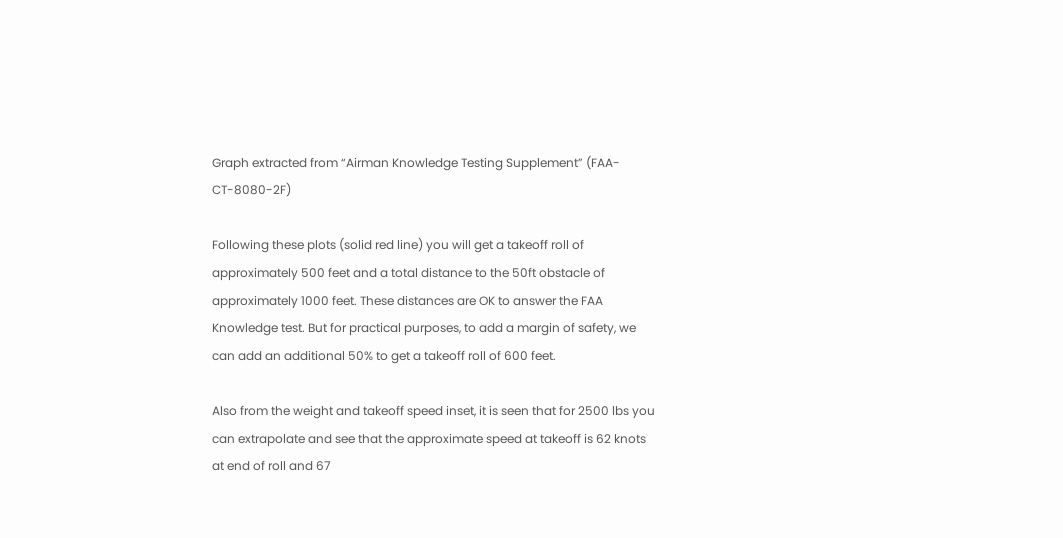Graph extracted from “Airman Knowledge Testing Supplement” (FAA-CT-8080-2F)

Following these plots (solid red line) you will get a takeoff roll of approximately 500 feet and a total distance to the 50ft obstacle of approximately 1000 feet. These distances are OK to answer the FAA Knowledge test. But for practical purposes, to add a margin of safety, we can add an additional 50% to get a takeoff roll of 600 feet.

Also from the weight and takeoff speed inset, it is seen that for 2500 lbs you can extrapolate and see that the approximate speed at takeoff is 62 knots at end of roll and 67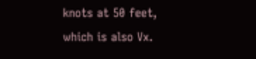knots at 50 feet, which is also Vx.